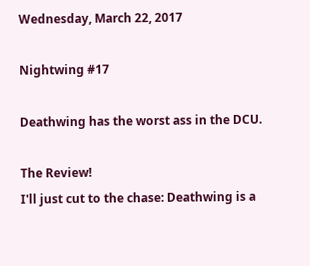Wednesday, March 22, 2017

Nightwing #17

Deathwing has the worst ass in the DCU.

The Review!
I'll just cut to the chase: Deathwing is a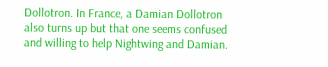Dollotron. In France, a Damian Dollotron also turns up but that one seems confused and willing to help Nightwing and Damian.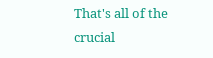That's all of the crucial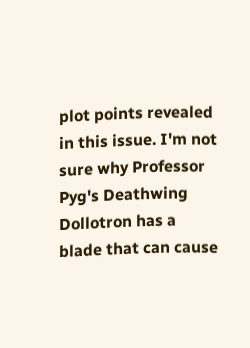plot points revealed in this issue. I'm not sure why Professor Pyg's Deathwing Dollotron has a blade that can cause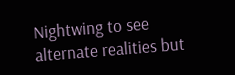Nightwing to see alternate realities but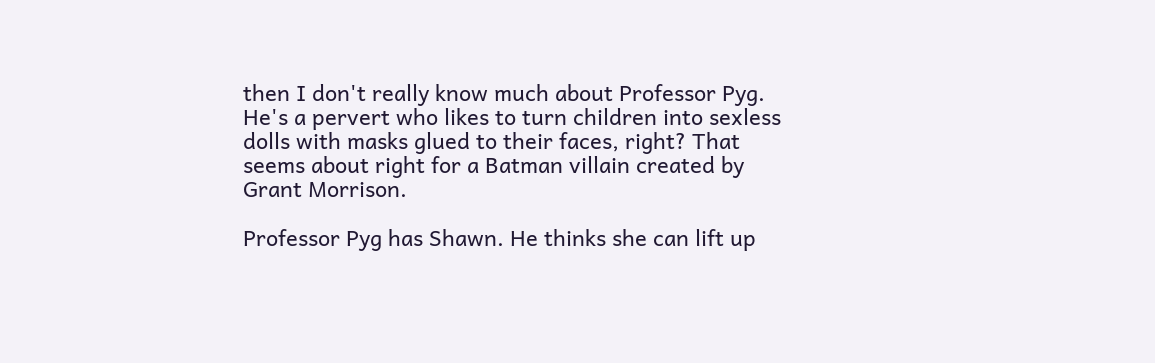then I don't really know much about Professor Pyg. He's a pervert who likes to turn children into sexless dolls with masks glued to their faces, right? That seems about right for a Batman villain created by Grant Morrison.

Professor Pyg has Shawn. He thinks she can lift up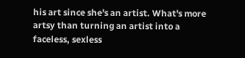his art since she's an artist. What's more artsy than turning an artist into a faceless, sexless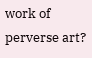work of perverse art?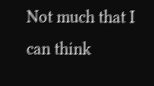Not much that I can think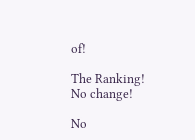of!

The Ranking!
No change!

No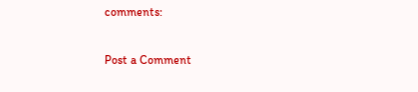comments:

Post a Comment